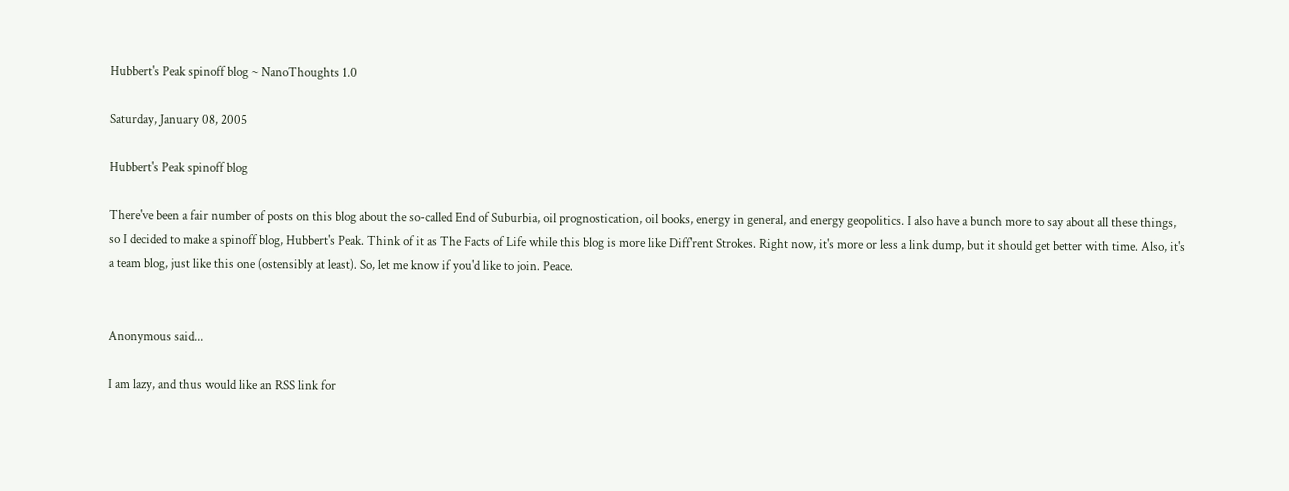Hubbert's Peak spinoff blog ~ NanoThoughts 1.0

Saturday, January 08, 2005

Hubbert's Peak spinoff blog

There've been a fair number of posts on this blog about the so-called End of Suburbia, oil prognostication, oil books, energy in general, and energy geopolitics. I also have a bunch more to say about all these things, so I decided to make a spinoff blog, Hubbert's Peak. Think of it as The Facts of Life while this blog is more like Diff'rent Strokes. Right now, it's more or less a link dump, but it should get better with time. Also, it's a team blog, just like this one (ostensibly at least). So, let me know if you'd like to join. Peace.


Anonymous said...

I am lazy, and thus would like an RSS link for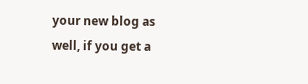your new blog as well, if you get a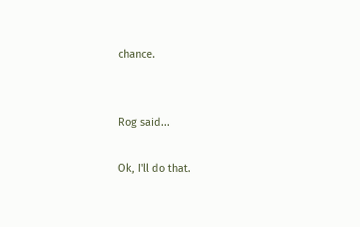chance.


Rog said...

Ok, I'll do that.